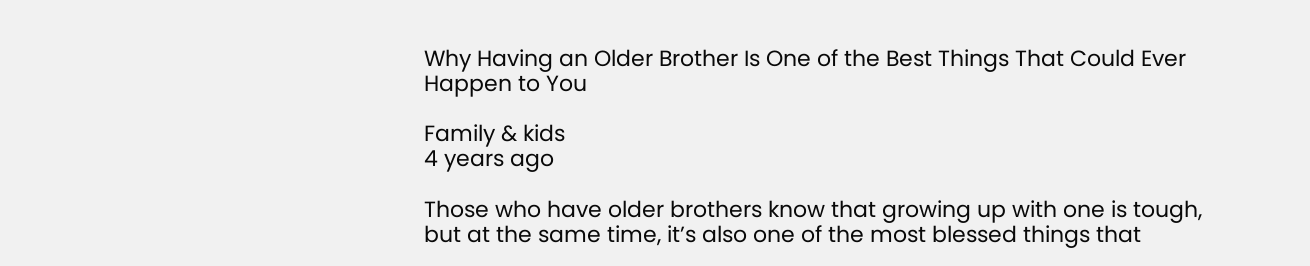Why Having an Older Brother Is One of the Best Things That Could Ever Happen to You

Family & kids
4 years ago

Those who have older brothers know that growing up with one is tough, but at the same time, it’s also one of the most blessed things that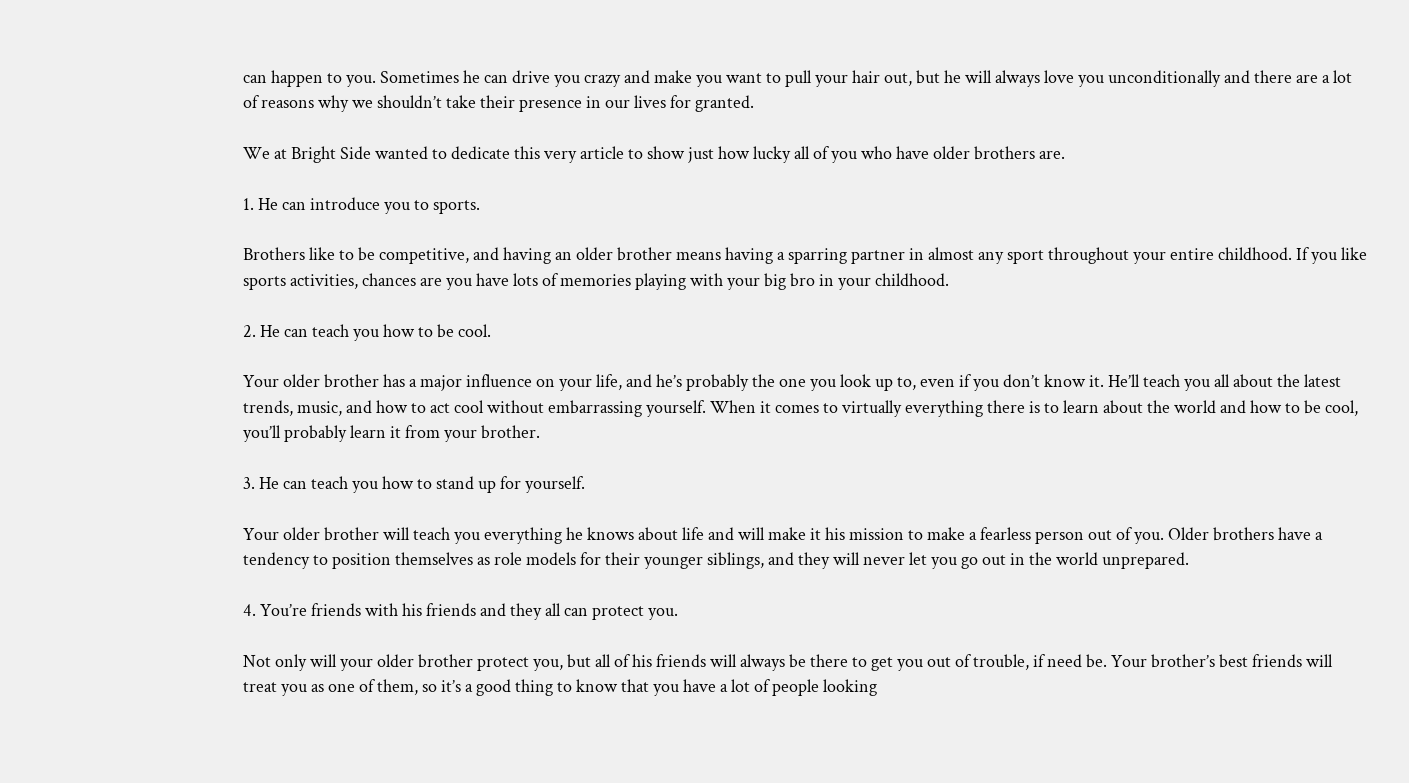can happen to you. Sometimes he can drive you crazy and make you want to pull your hair out, but he will always love you unconditionally and there are a lot of reasons why we shouldn’t take their presence in our lives for granted.

We at Bright Side wanted to dedicate this very article to show just how lucky all of you who have older brothers are.

1. He can introduce you to sports.

Brothers like to be competitive, and having an older brother means having a sparring partner in almost any sport throughout your entire childhood. If you like sports activities, chances are you have lots of memories playing with your big bro in your childhood.

2. He can teach you how to be cool.

Your older brother has a major influence on your life, and he’s probably the one you look up to, even if you don’t know it. He’ll teach you all about the latest trends, music, and how to act cool without embarrassing yourself. When it comes to virtually everything there is to learn about the world and how to be cool, you’ll probably learn it from your brother.

3. He can teach you how to stand up for yourself.

Your older brother will teach you everything he knows about life and will make it his mission to make a fearless person out of you. Older brothers have a tendency to position themselves as role models for their younger siblings, and they will never let you go out in the world unprepared.

4. You’re friends with his friends and they all can protect you.

Not only will your older brother protect you, but all of his friends will always be there to get you out of trouble, if need be. Your brother’s best friends will treat you as one of them, so it’s a good thing to know that you have a lot of people looking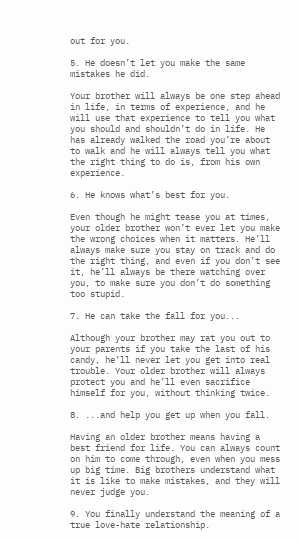out for you.

5. He doesn’t let you make the same mistakes he did.

Your brother will always be one step ahead in life, in terms of experience, and he will use that experience to tell you what you should and shouldn’t do in life. He has already walked the road you’re about to walk and he will always tell you what the right thing to do is, from his own experience.

6. He knows what’s best for you.

Even though he might tease you at times, your older brother won’t ever let you make the wrong choices when it matters. He’ll always make sure you stay on track and do the right thing, and even if you don’t see it, he’ll always be there watching over you, to make sure you don’t do something too stupid.

7. He can take the fall for you...

Although your brother may rat you out to your parents if you take the last of his candy, he’ll never let you get into real trouble. Your older brother will always protect you and he’ll even sacrifice himself for you, without thinking twice.

8. ...and help you get up when you fall.

Having an older brother means having a best friend for life. You can always count on him to come through, even when you mess up big time. Big brothers understand what it is like to make mistakes, and they will never judge you.

9. You finally understand the meaning of a true love-hate relationship.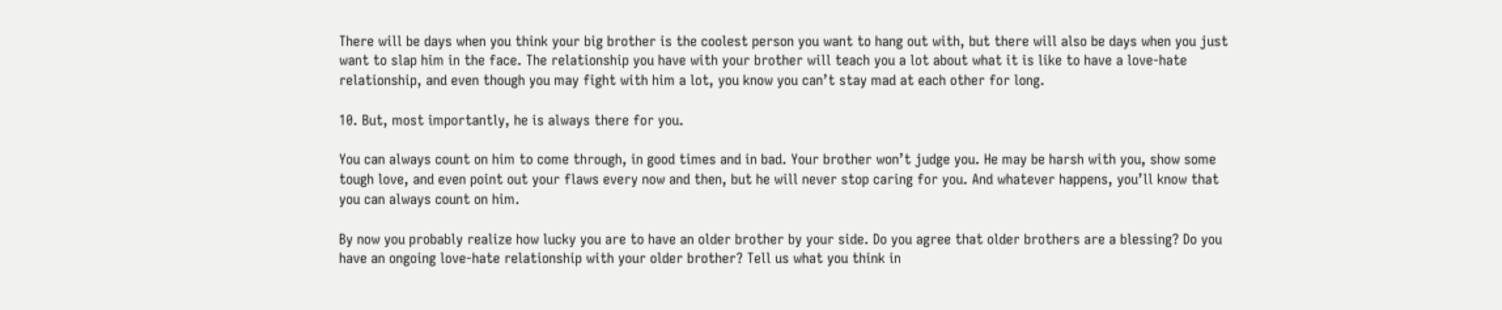There will be days when you think your big brother is the coolest person you want to hang out with, but there will also be days when you just want to slap him in the face. The relationship you have with your brother will teach you a lot about what it is like to have a love-hate relationship, and even though you may fight with him a lot, you know you can’t stay mad at each other for long.

10. But, most importantly, he is always there for you.

You can always count on him to come through, in good times and in bad. Your brother won’t judge you. He may be harsh with you, show some tough love, and even point out your flaws every now and then, but he will never stop caring for you. And whatever happens, you’ll know that you can always count on him.

By now you probably realize how lucky you are to have an older brother by your side. Do you agree that older brothers are a blessing? Do you have an ongoing love-hate relationship with your older brother? Tell us what you think in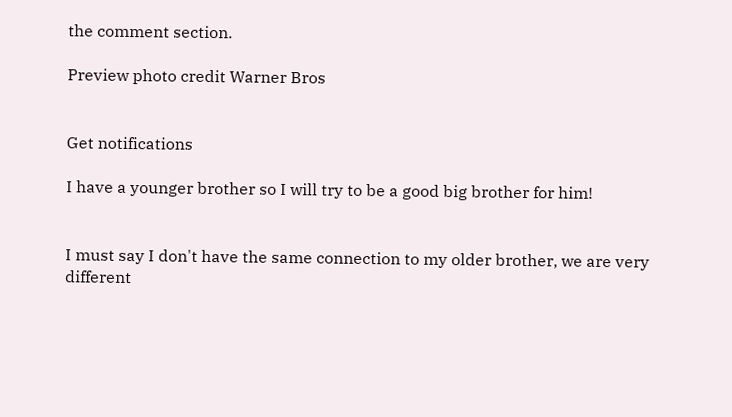the comment section.

Preview photo credit Warner Bros


Get notifications

I have a younger brother so I will try to be a good big brother for him!


I must say I don't have the same connection to my older brother, we are very different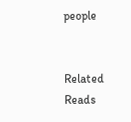people


Related Reads